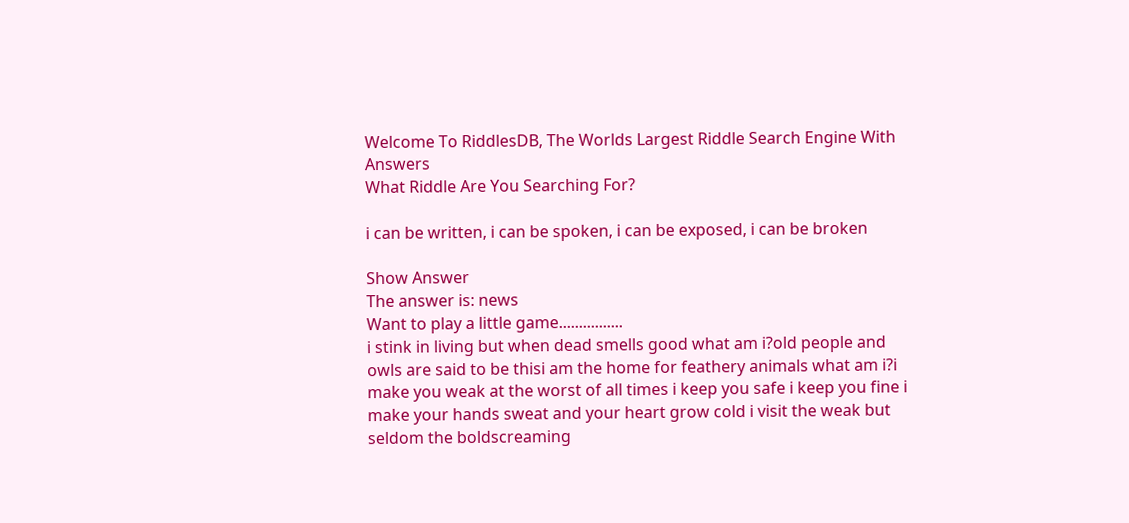Welcome To RiddlesDB, The Worlds Largest Riddle Search Engine With Answers
What Riddle Are You Searching For?

i can be written, i can be spoken, i can be exposed, i can be broken

Show Answer
The answer is: news
Want to play a little game................
i stink in living but when dead smells good what am i?old people and owls are said to be thisi am the home for feathery animals what am i?i make you weak at the worst of all times i keep you safe i keep you fine i make your hands sweat and your heart grow cold i visit the weak but seldom the boldscreaming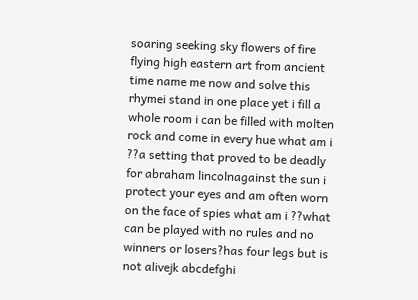soaring seeking sky flowers of fire flying high eastern art from ancient time name me now and solve this rhymei stand in one place yet i fill a whole room i can be filled with molten rock and come in every hue what am i ??a setting that proved to be deadly for abraham lincolnagainst the sun i protect your eyes and am often worn on the face of spies what am i ??what can be played with no rules and no winners or losers?has four legs but is not alivejk abcdefghi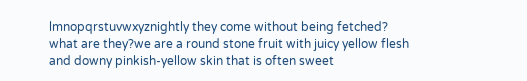lmnopqrstuvwxyznightly they come without being fetched? what are they?we are a round stone fruit with juicy yellow flesh and downy pinkish-yellow skin that is often sweet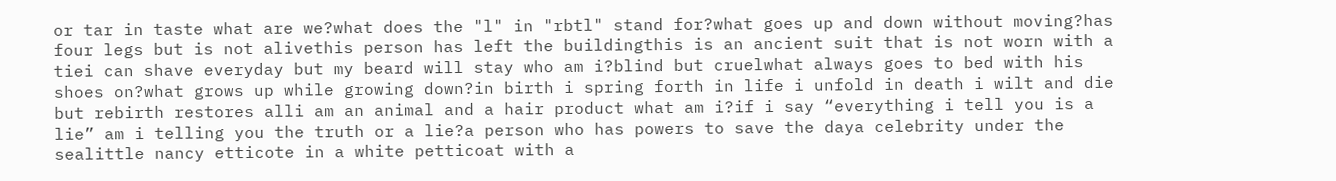or tar in taste what are we?what does the "l" in "rbtl" stand for?what goes up and down without moving?has four legs but is not alivethis person has left the buildingthis is an ancient suit that is not worn with a tiei can shave everyday but my beard will stay who am i?blind but cruelwhat always goes to bed with his shoes on?what grows up while growing down?in birth i spring forth in life i unfold in death i wilt and die but rebirth restores alli am an animal and a hair product what am i?if i say “everything i tell you is a lie” am i telling you the truth or a lie?a person who has powers to save the daya celebrity under the sealittle nancy etticote in a white petticoat with a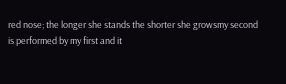red nose; the longer she stands the shorter she growsmy second is performed by my first and it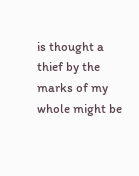is thought a thief by the marks of my whole might be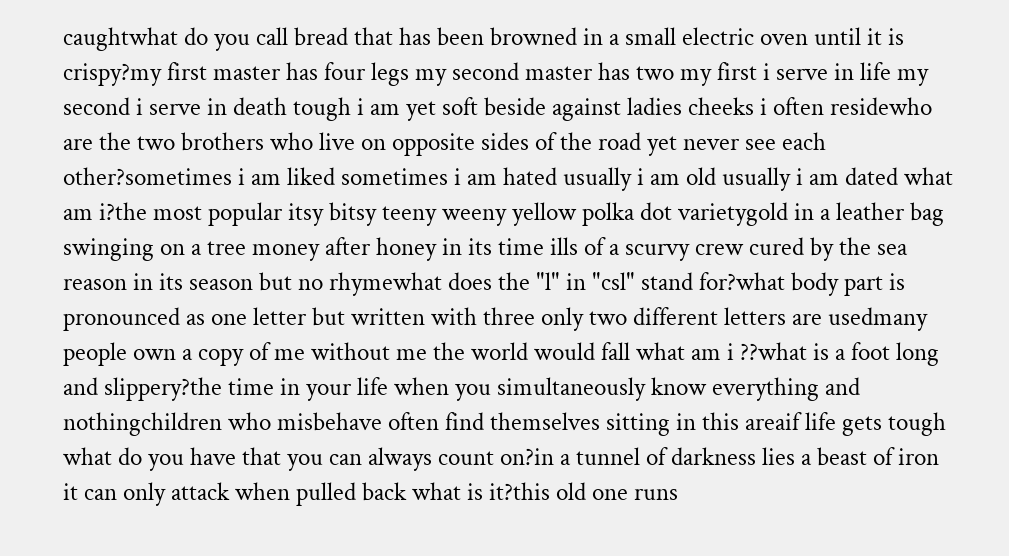caughtwhat do you call bread that has been browned in a small electric oven until it is crispy?my first master has four legs my second master has two my first i serve in life my second i serve in death tough i am yet soft beside against ladies cheeks i often residewho are the two brothers who live on opposite sides of the road yet never see each other?sometimes i am liked sometimes i am hated usually i am old usually i am dated what am i?the most popular itsy bitsy teeny weeny yellow polka dot varietygold in a leather bag swinging on a tree money after honey in its time ills of a scurvy crew cured by the sea reason in its season but no rhymewhat does the "l" in "csl" stand for?what body part is pronounced as one letter but written with three only two different letters are usedmany people own a copy of me without me the world would fall what am i ??what is a foot long and slippery?the time in your life when you simultaneously know everything and nothingchildren who misbehave often find themselves sitting in this areaif life gets tough what do you have that you can always count on?in a tunnel of darkness lies a beast of iron it can only attack when pulled back what is it?this old one runs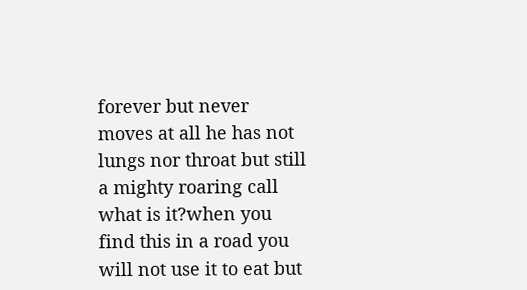forever but never moves at all he has not lungs nor throat but still a mighty roaring call what is it?when you find this in a road you will not use it to eat but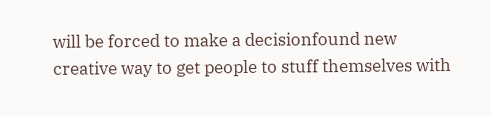will be forced to make a decisionfound new creative way to get people to stuff themselves with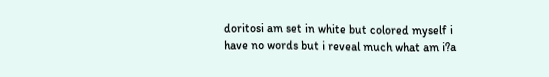doritosi am set in white but colored myself i have no words but i reveal much what am i?a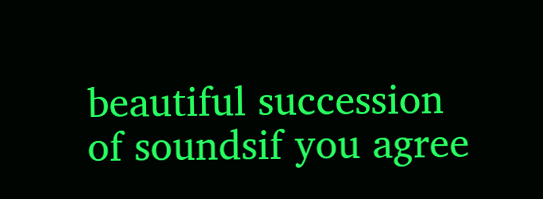beautiful succession of soundsif you agree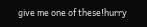give me one of these!hurry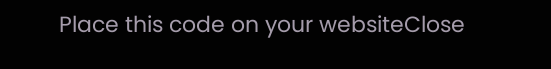Place this code on your websiteClose